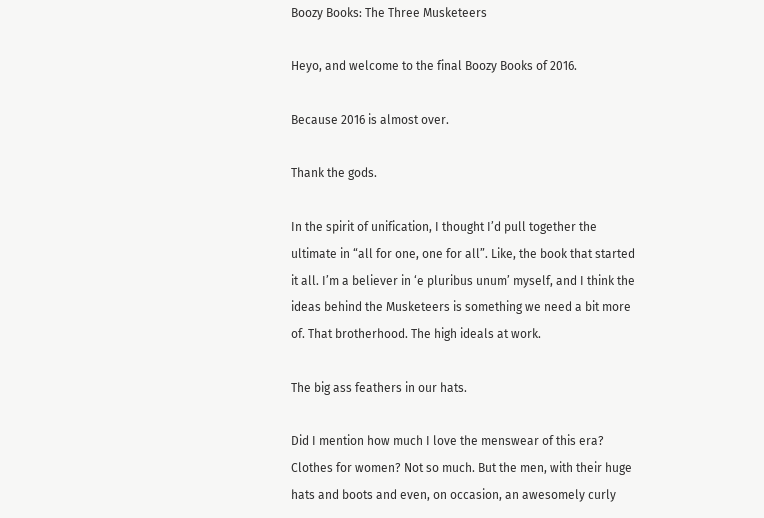Boozy Books: The Three Musketeers

Heyo, and welcome to the final Boozy Books of 2016.

Because 2016 is almost over.

Thank the gods.

In the spirit of unification, I thought I’d pull together the ultimate in “all for one, one for all”. Like, the book that started it all. I’m a believer in ‘e pluribus unum’ myself, and I think the ideas behind the Musketeers is something we need a bit more of. That brotherhood. The high ideals at work.

The big ass feathers in our hats.

Did I mention how much I love the menswear of this era? Clothes for women? Not so much. But the men, with their huge hats and boots and even, on occasion, an awesomely curly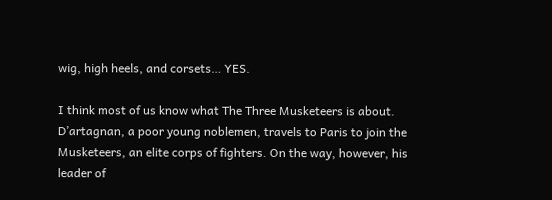wig, high heels, and corsets… YES.

I think most of us know what The Three Musketeers is about. D’artagnan, a poor young noblemen, travels to Paris to join the Musketeers, an elite corps of fighters. On the way, however, his leader of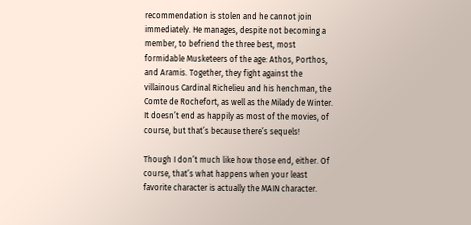recommendation is stolen and he cannot join immediately. He manages, despite not becoming a member, to befriend the three best, most formidable Musketeers of the age: Athos, Porthos, and Aramis. Together, they fight against the villainous Cardinal Richelieu and his henchman, the Comte de Rochefort, as well as the Milady de Winter. It doesn’t end as happily as most of the movies, of course, but that’s because there’s sequels!

Though I don’t much like how those end, either. Of course, that’s what happens when your least favorite character is actually the MAIN character.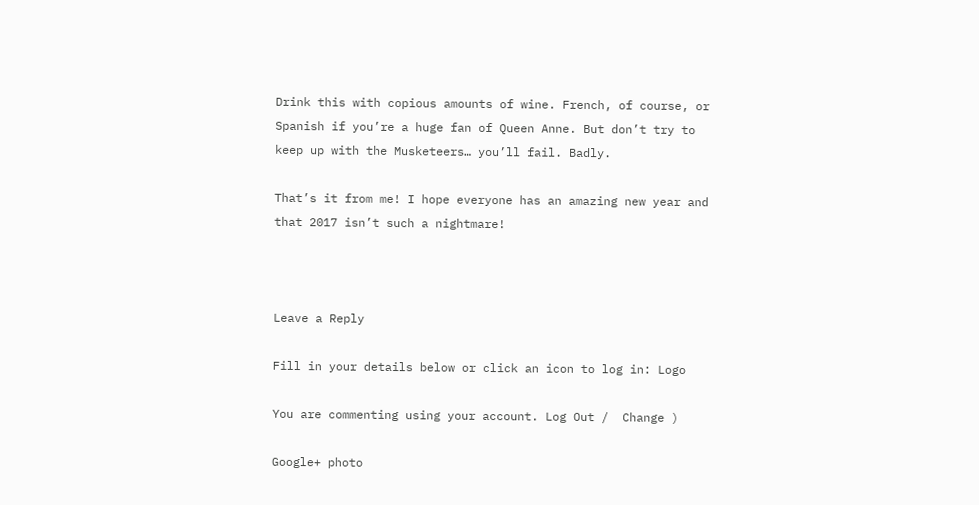Drink this with copious amounts of wine. French, of course, or Spanish if you’re a huge fan of Queen Anne. But don’t try to keep up with the Musketeers… you’ll fail. Badly.

That’s it from me! I hope everyone has an amazing new year and that 2017 isn’t such a nightmare!



Leave a Reply

Fill in your details below or click an icon to log in: Logo

You are commenting using your account. Log Out /  Change )

Google+ photo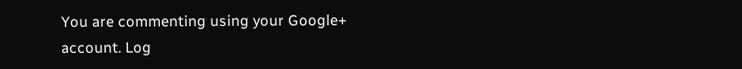You are commenting using your Google+ account. Log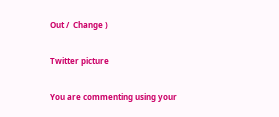Out /  Change )

Twitter picture

You are commenting using your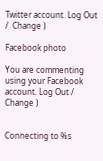Twitter account. Log Out /  Change )

Facebook photo

You are commenting using your Facebook account. Log Out /  Change )


Connecting to %s